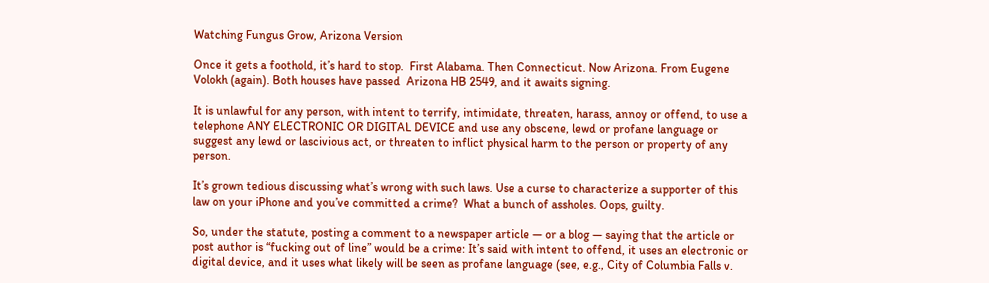Watching Fungus Grow, Arizona Version

Once it gets a foothold, it’s hard to stop.  First Alabama. Then Connecticut. Now Arizona. From Eugene Volokh (again). Both houses have passed  Arizona HB 2549, and it awaits signing.

It is unlawful for any person, with intent to terrify, intimidate, threaten, harass, annoy or offend, to use a telephone ANY ELECTRONIC OR DIGITAL DEVICE and use any obscene, lewd or profane language or suggest any lewd or lascivious act, or threaten to inflict physical harm to the person or property of any person.

It’s grown tedious discussing what’s wrong with such laws. Use a curse to characterize a supporter of this law on your iPhone and you’ve committed a crime?  What a bunch of assholes. Oops, guilty.

So, under the statute, posting a comment to a newspaper article — or a blog — saying that the article or post author is “fucking out of line” would be a crime: It’s said with intent to offend, it uses an electronic or digital device, and it uses what likely will be seen as profane language (see, e.g., City of Columbia Falls v.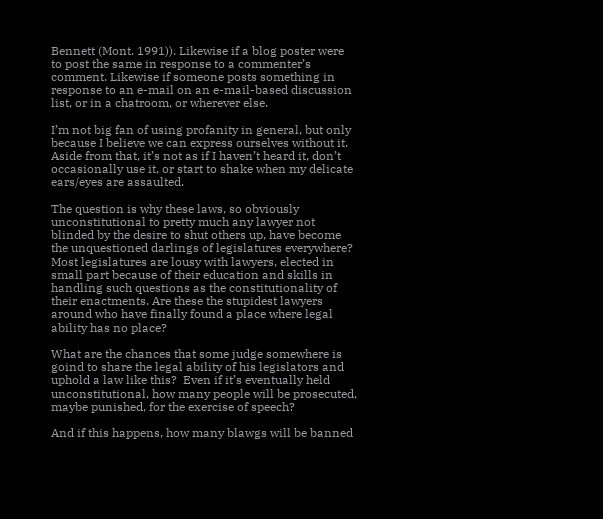Bennett (Mont. 1991)). Likewise if a blog poster were to post the same in response to a commenter’s comment. Likewise if someone posts something in response to an e-mail on an e-mail-based discussion list, or in a chatroom, or wherever else.

I’m not big fan of using profanity in general, but only because I believe we can express ourselves without it.  Aside from that, it’s not as if I haven’t heard it, don’t occasionally use it, or start to shake when my delicate ears/eyes are assaulted.

The question is why these laws, so obviously unconstitutional to pretty much any lawyer not blinded by the desire to shut others up, have become the unquestioned darlings of legislatures everywhere?  Most legislatures are lousy with lawyers, elected in small part because of their education and skills in handling such questions as the constitutionality of their enactments. Are these the stupidest lawyers around who have finally found a place where legal ability has no place?

What are the chances that some judge somewhere is goind to share the legal ability of his legislators and uphold a law like this?  Even if it’s eventually held unconstitutional, how many people will be prosecuted, maybe punished, for the exercise of speech?

And if this happens, how many blawgs will be banned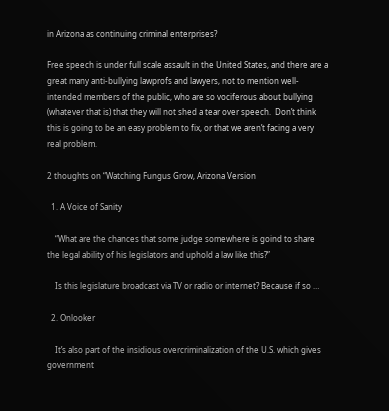in Arizona as continuing criminal enterprises?

Free speech is under full scale assault in the United States, and there are a great many anti-bullying lawprofs and lawyers, not to mention well-intended members of the public, who are so vociferous about bullying (whatever that is) that they will not shed a tear over speech.  Don’t think this is going to be an easy problem to fix, or that we aren’t facing a very real problem.

2 thoughts on “Watching Fungus Grow, Arizona Version

  1. A Voice of Sanity

    “What are the chances that some judge somewhere is goind to share the legal ability of his legislators and uphold a law like this?”

    Is this legislature broadcast via TV or radio or internet? Because if so …

  2. Onlooker

    It’s also part of the insidious overcriminalization of the U.S. which gives government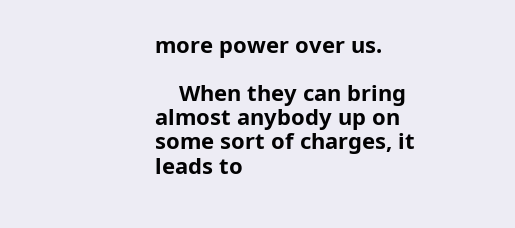more power over us.

    When they can bring almost anybody up on some sort of charges, it leads to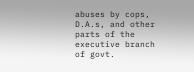abuses by cops, D.A.s, and other parts of the executive branch of govt.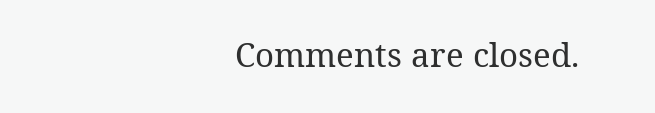Comments are closed.